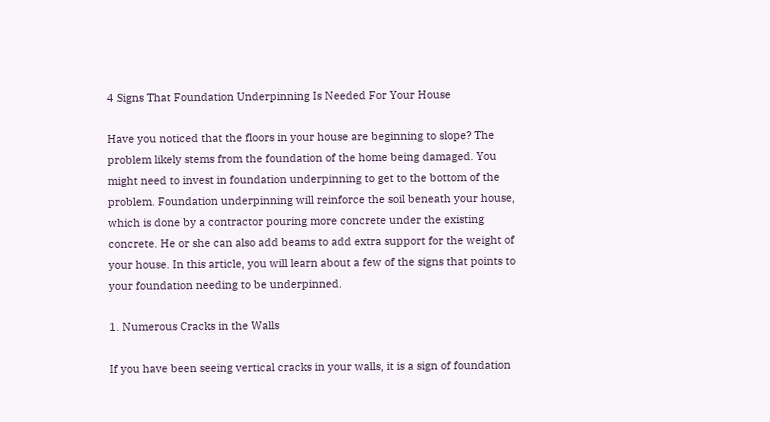4 Signs That Foundation Underpinning Is Needed For Your House

Have you noticed that the floors in your house are beginning to slope? The problem likely stems from the foundation of the home being damaged. You might need to invest in foundation underpinning to get to the bottom of the problem. Foundation underpinning will reinforce the soil beneath your house, which is done by a contractor pouring more concrete under the existing concrete. He or she can also add beams to add extra support for the weight of your house. In this article, you will learn about a few of the signs that points to your foundation needing to be underpinned.

1. Numerous Cracks in the Walls

If you have been seeing vertical cracks in your walls, it is a sign of foundation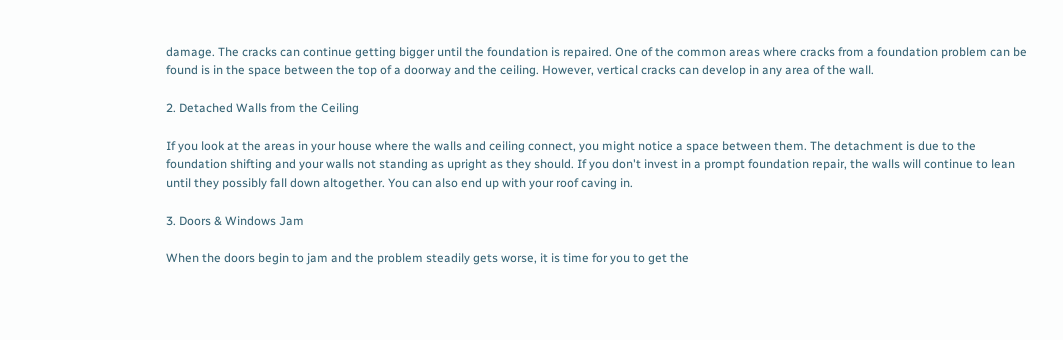damage. The cracks can continue getting bigger until the foundation is repaired. One of the common areas where cracks from a foundation problem can be found is in the space between the top of a doorway and the ceiling. However, vertical cracks can develop in any area of the wall.

2. Detached Walls from the Ceiling

If you look at the areas in your house where the walls and ceiling connect, you might notice a space between them. The detachment is due to the foundation shifting and your walls not standing as upright as they should. If you don't invest in a prompt foundation repair, the walls will continue to lean until they possibly fall down altogether. You can also end up with your roof caving in.

3. Doors & Windows Jam

When the doors begin to jam and the problem steadily gets worse, it is time for you to get the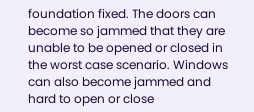foundation fixed. The doors can become so jammed that they are unable to be opened or closed in the worst case scenario. Windows can also become jammed and hard to open or close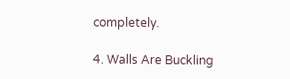completely.

4. Walls Are Buckling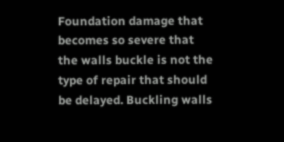Foundation damage that becomes so severe that the walls buckle is not the type of repair that should be delayed. Buckling walls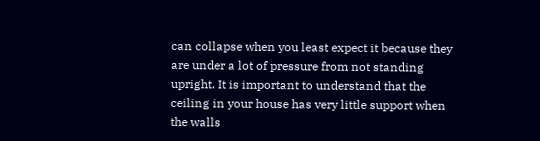can collapse when you least expect it because they are under a lot of pressure from not standing upright. It is important to understand that the ceiling in your house has very little support when the walls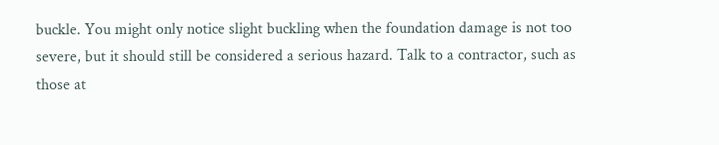buckle. You might only notice slight buckling when the foundation damage is not too severe, but it should still be considered a serious hazard. Talk to a contractor, such as those at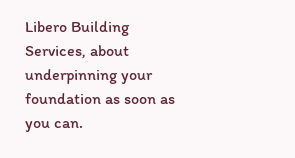Libero Building Services, about underpinning your foundation as soon as you can.